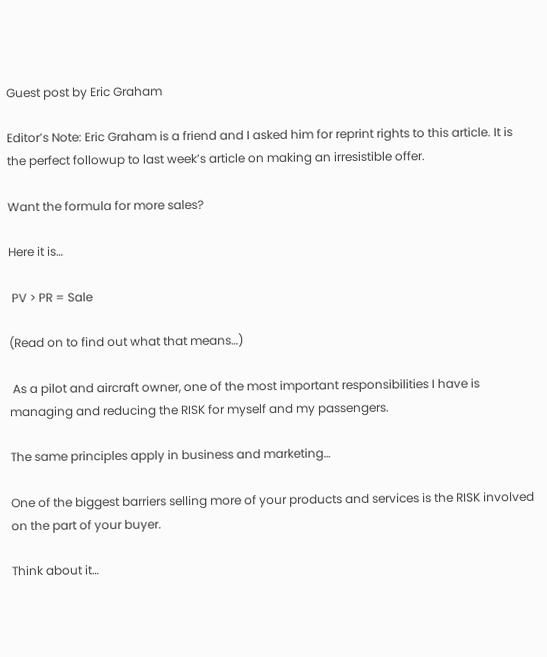Guest post by Eric Graham

Editor’s Note: Eric Graham is a friend and I asked him for reprint rights to this article. It is the perfect followup to last week’s article on making an irresistible offer.

Want the formula for more sales?

Here it is…

 PV > PR = Sale

(Read on to find out what that means…)

 As a pilot and aircraft owner, one of the most important responsibilities I have is managing and reducing the RISK for myself and my passengers.

The same principles apply in business and marketing…

One of the biggest barriers selling more of your products and services is the RISK involved on the part of your buyer.

Think about it…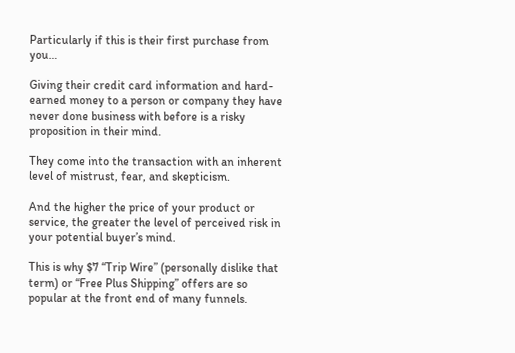Particularly if this is their first purchase from you…

Giving their credit card information and hard-earned money to a person or company they have never done business with before is a risky proposition in their mind.

They come into the transaction with an inherent level of mistrust, fear, and skepticism.

And the higher the price of your product or service, the greater the level of perceived risk in your potential buyer’s mind.

This is why $7 “Trip Wire” (personally dislike that term) or “Free Plus Shipping” offers are so popular at the front end of many funnels.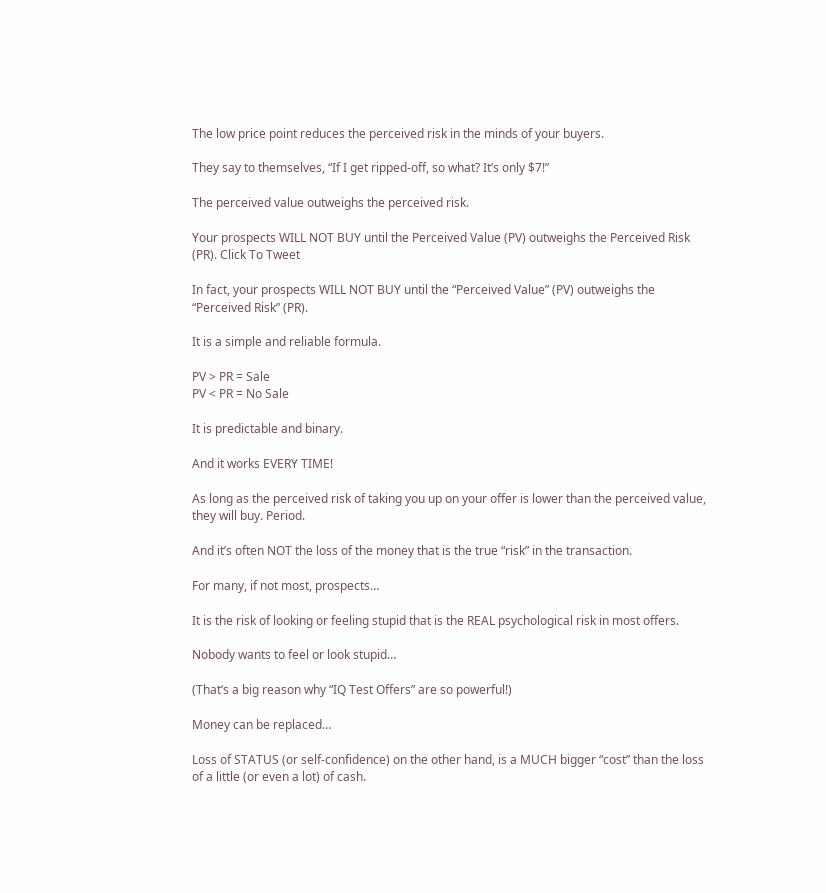The low price point reduces the perceived risk in the minds of your buyers.

They say to themselves, “If I get ripped-off, so what? It’s only $7!”

The perceived value outweighs the perceived risk.

Your prospects WILL NOT BUY until the Perceived Value (PV) outweighs the Perceived Risk (PR). Click To Tweet

In fact, your prospects WILL NOT BUY until the “Perceived Value” (PV) outweighs the “Perceived Risk” (PR).

It is a simple and reliable formula.

PV > PR = Sale
PV < PR = No Sale

It is predictable and binary.

And it works EVERY TIME!

As long as the perceived risk of taking you up on your offer is lower than the perceived value, they will buy. Period.

And it’s often NOT the loss of the money that is the true “risk” in the transaction.

For many, if not most, prospects…

It is the risk of looking or feeling stupid that is the REAL psychological risk in most offers.

Nobody wants to feel or look stupid…

(That’s a big reason why “IQ Test Offers” are so powerful!)

Money can be replaced…

Loss of STATUS (or self-confidence) on the other hand, is a MUCH bigger “cost” than the loss of a little (or even a lot) of cash.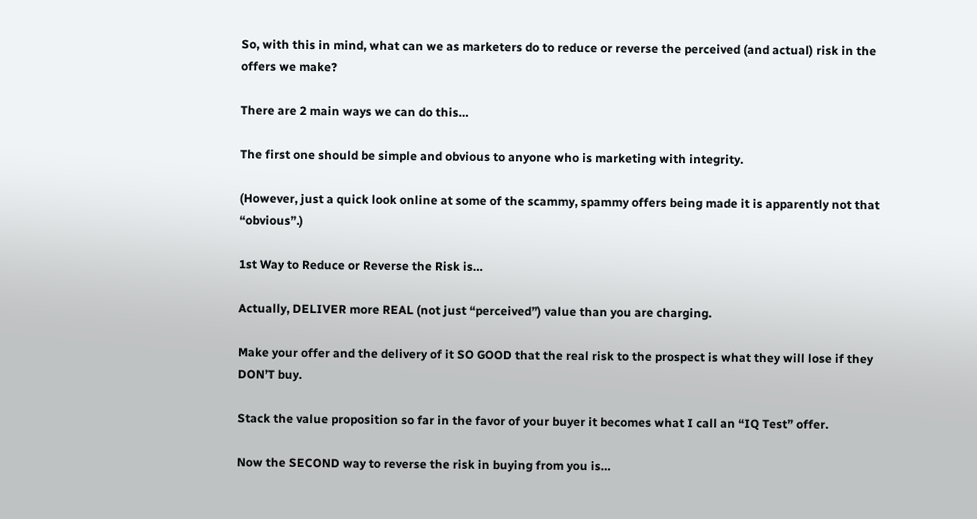So, with this in mind, what can we as marketers do to reduce or reverse the perceived (and actual) risk in the offers we make?

There are 2 main ways we can do this…

The first one should be simple and obvious to anyone who is marketing with integrity.

(However, just a quick look online at some of the scammy, spammy offers being made it is apparently not that “obvious”.)

1st Way to Reduce or Reverse the Risk is…

Actually, DELIVER more REAL (not just “perceived”) value than you are charging.

Make your offer and the delivery of it SO GOOD that the real risk to the prospect is what they will lose if they DON’T buy.

Stack the value proposition so far in the favor of your buyer it becomes what I call an “IQ Test” offer.

Now the SECOND way to reverse the risk in buying from you is…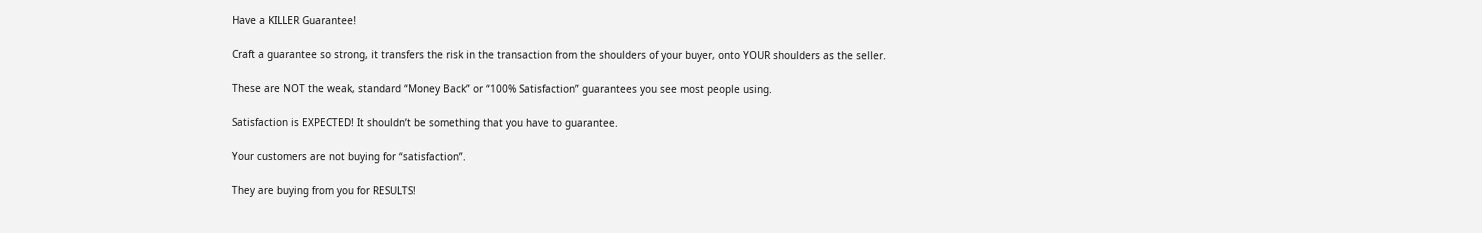Have a KILLER Guarantee!

Craft a guarantee so strong, it transfers the risk in the transaction from the shoulders of your buyer, onto YOUR shoulders as the seller.

These are NOT the weak, standard “Money Back” or “100% Satisfaction” guarantees you see most people using.

Satisfaction is EXPECTED! It shouldn’t be something that you have to guarantee.

Your customers are not buying for “satisfaction”.

They are buying from you for RESULTS!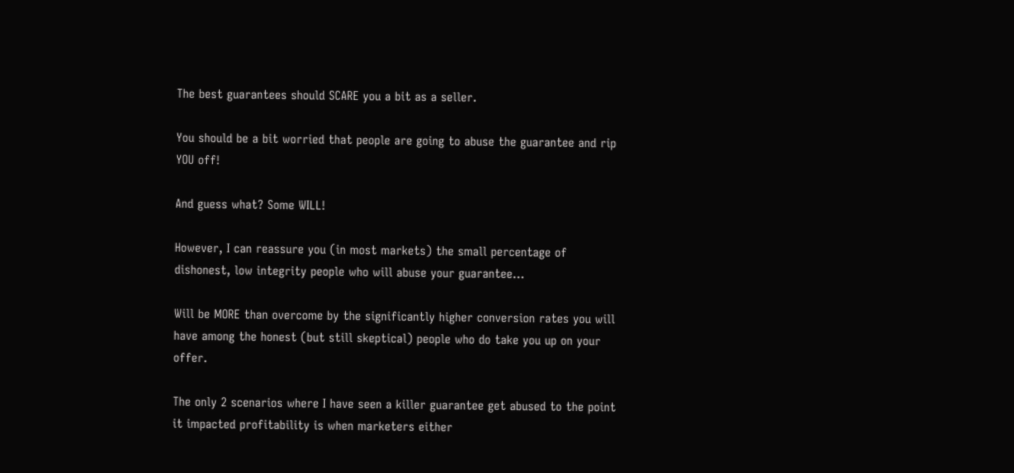The best guarantees should SCARE you a bit as a seller.

You should be a bit worried that people are going to abuse the guarantee and rip YOU off!

And guess what? Some WILL!

However, I can reassure you (in most markets) the small percentage of dishonest, low integrity people who will abuse your guarantee…

Will be MORE than overcome by the significantly higher conversion rates you will have among the honest (but still skeptical) people who do take you up on your offer.

The only 2 scenarios where I have seen a killer guarantee get abused to the point it impacted profitability is when marketers either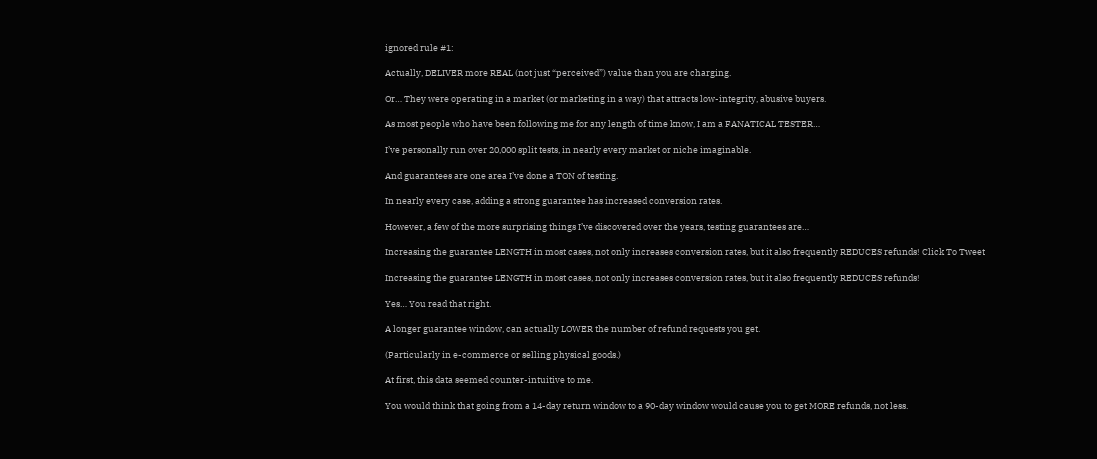ignored rule #1:

Actually, DELIVER more REAL (not just “perceived”) value than you are charging.

Or… They were operating in a market (or marketing in a way) that attracts low-integrity, abusive buyers.

As most people who have been following me for any length of time know, I am a FANATICAL TESTER…

I’ve personally run over 20,000 split tests, in nearly every market or niche imaginable.

And guarantees are one area I’ve done a TON of testing.

In nearly every case, adding a strong guarantee has increased conversion rates.

However, a few of the more surprising things I’ve discovered over the years, testing guarantees are…

Increasing the guarantee LENGTH in most cases, not only increases conversion rates, but it also frequently REDUCES refunds! Click To Tweet

Increasing the guarantee LENGTH in most cases, not only increases conversion rates, but it also frequently REDUCES refunds!

Yes… You read that right.

A longer guarantee window, can actually LOWER the number of refund requests you get.

(Particularly in e-commerce or selling physical goods.)

At first, this data seemed counter-intuitive to me.

You would think that going from a 14-day return window to a 90-day window would cause you to get MORE refunds, not less.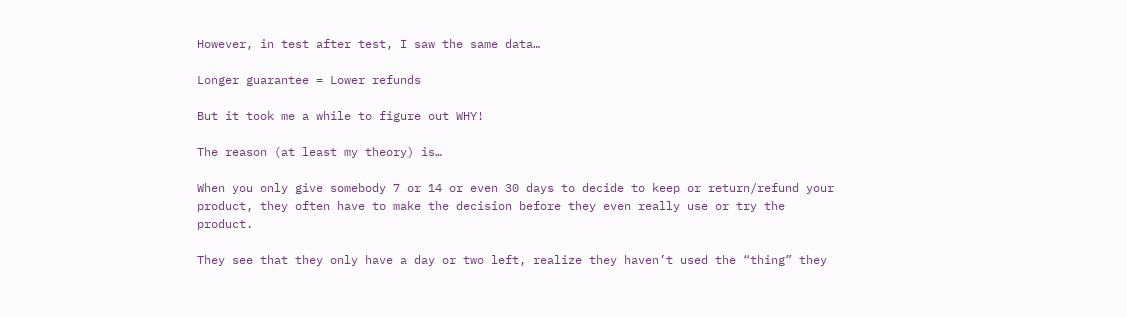However, in test after test, I saw the same data…

Longer guarantee = Lower refunds

But it took me a while to figure out WHY!

The reason (at least my theory) is…

When you only give somebody 7 or 14 or even 30 days to decide to keep or return/refund your product, they often have to make the decision before they even really use or try the product.

They see that they only have a day or two left, realize they haven’t used the “thing” they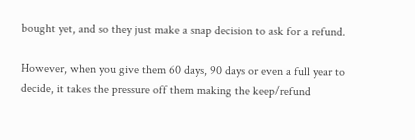bought yet, and so they just make a snap decision to ask for a refund.

However, when you give them 60 days, 90 days or even a full year to decide, it takes the pressure off them making the keep/refund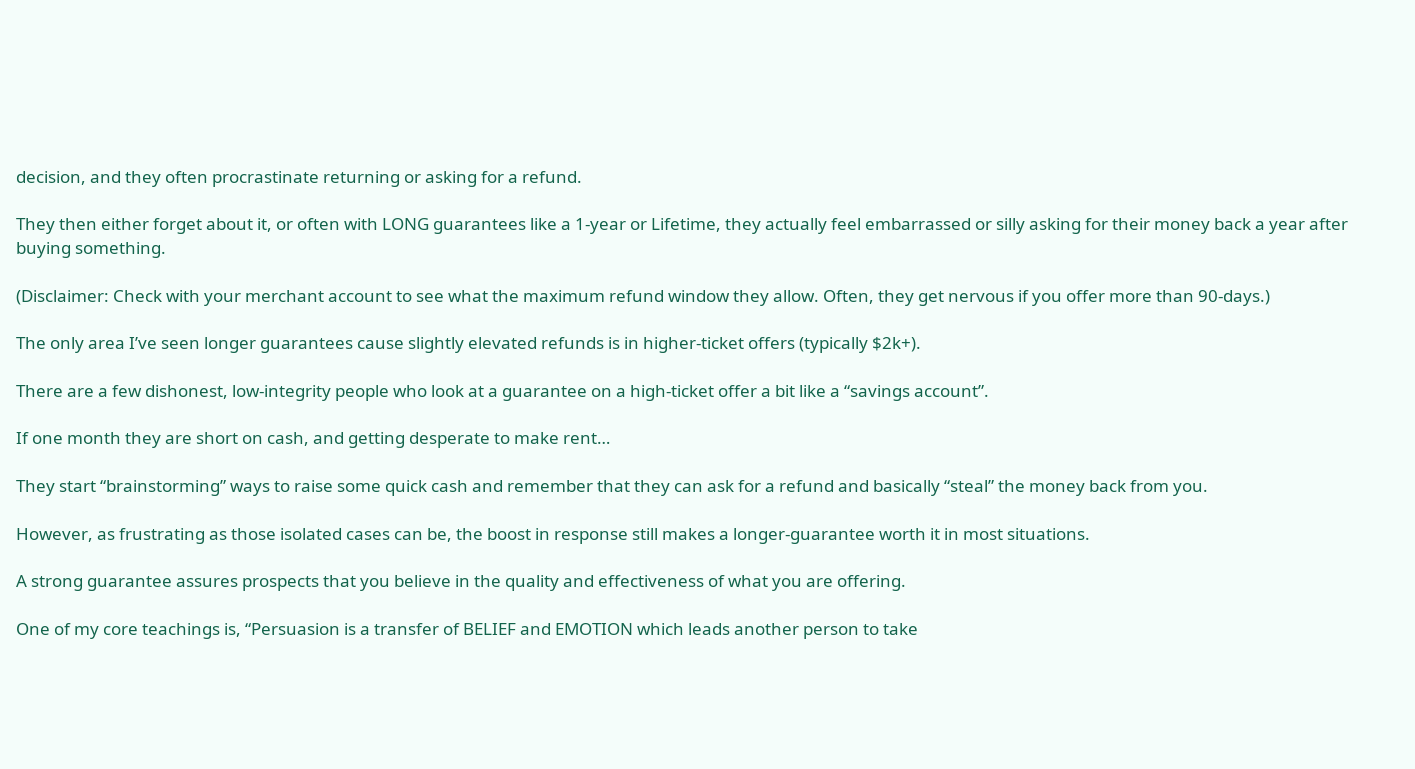decision, and they often procrastinate returning or asking for a refund.

They then either forget about it, or often with LONG guarantees like a 1-year or Lifetime, they actually feel embarrassed or silly asking for their money back a year after buying something.

(Disclaimer: Check with your merchant account to see what the maximum refund window they allow. Often, they get nervous if you offer more than 90-days.)

The only area I’ve seen longer guarantees cause slightly elevated refunds is in higher-ticket offers (typically $2k+).

There are a few dishonest, low-integrity people who look at a guarantee on a high-ticket offer a bit like a “savings account”.

If one month they are short on cash, and getting desperate to make rent…

They start “brainstorming” ways to raise some quick cash and remember that they can ask for a refund and basically “steal” the money back from you.

However, as frustrating as those isolated cases can be, the boost in response still makes a longer-guarantee worth it in most situations.

A strong guarantee assures prospects that you believe in the quality and effectiveness of what you are offering.

One of my core teachings is, “Persuasion is a transfer of BELIEF and EMOTION which leads another person to take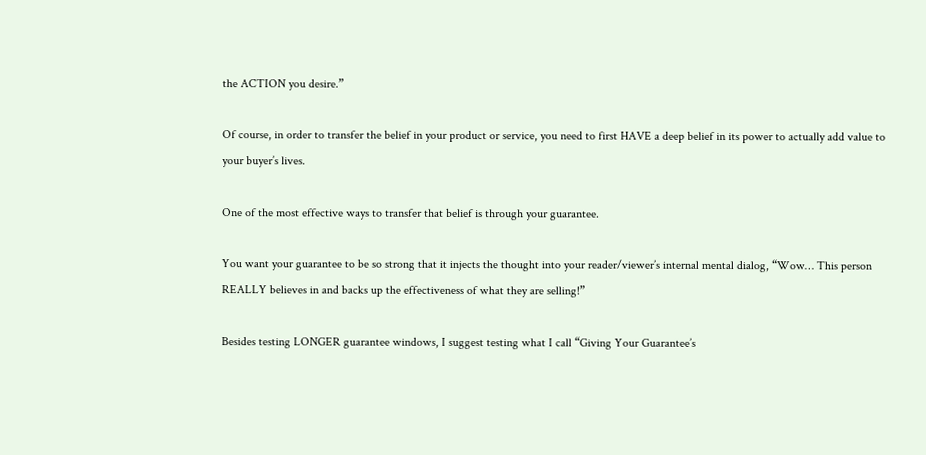the ACTION you desire.”

Of course, in order to transfer the belief in your product or service, you need to first HAVE a deep belief in its power to actually add value to your buyer’s lives.

One of the most effective ways to transfer that belief is through your guarantee.

You want your guarantee to be so strong that it injects the thought into your reader/viewer’s internal mental dialog, “Wow… This person REALLY believes in and backs up the effectiveness of what they are selling!”

Besides testing LONGER guarantee windows, I suggest testing what I call “Giving Your Guarantee’s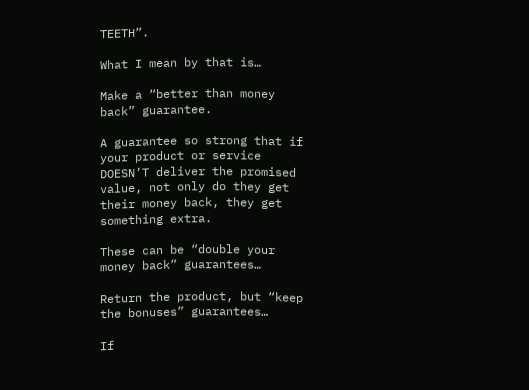TEETH”.

What I mean by that is…

Make a “better than money back” guarantee.

A guarantee so strong that if your product or service DOESN’T deliver the promised value, not only do they get their money back, they get something extra.

These can be “double your money back” guarantees…

Return the product, but “keep the bonuses” guarantees…

If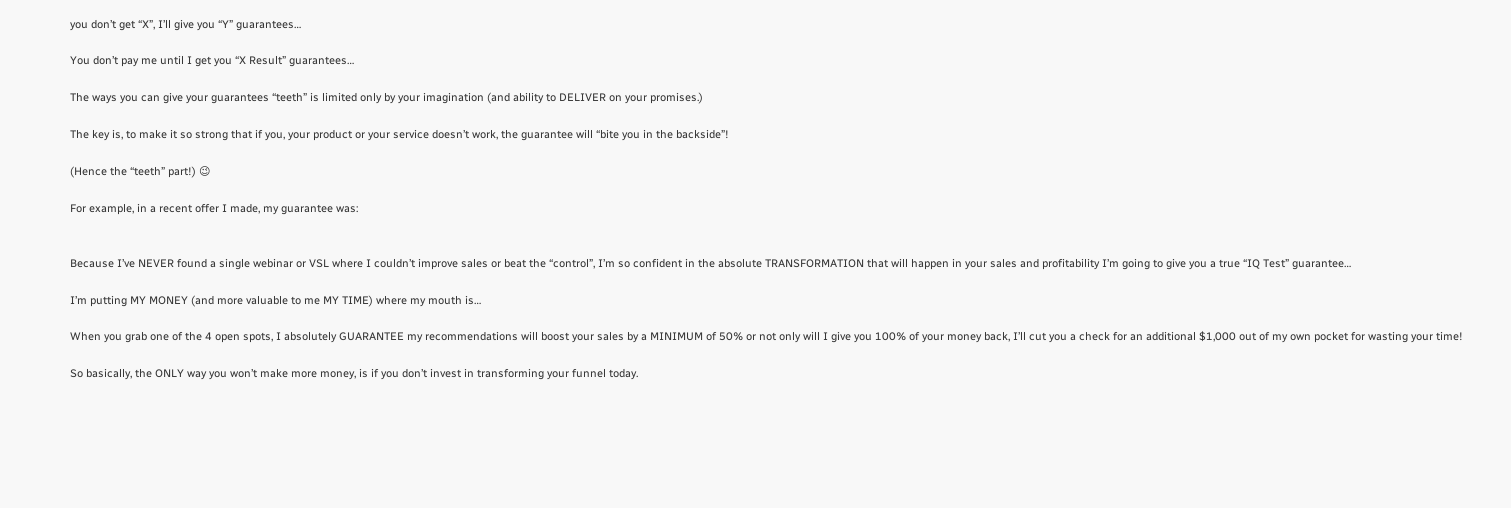you don’t get “X”, I’ll give you “Y” guarantees…

You don’t pay me until I get you “X Result” guarantees…

The ways you can give your guarantees “teeth” is limited only by your imagination (and ability to DELIVER on your promises.)

The key is, to make it so strong that if you, your product or your service doesn’t work, the guarantee will “bite you in the backside”!

(Hence the “teeth” part!) 😉

For example, in a recent offer I made, my guarantee was:


Because I’ve NEVER found a single webinar or VSL where I couldn’t improve sales or beat the “control”, I’m so confident in the absolute TRANSFORMATION that will happen in your sales and profitability I’m going to give you a true “IQ Test” guarantee…

I’m putting MY MONEY (and more valuable to me MY TIME) where my mouth is…

When you grab one of the 4 open spots, I absolutely GUARANTEE my recommendations will boost your sales by a MINIMUM of 50% or not only will I give you 100% of your money back, I’ll cut you a check for an additional $1,000 out of my own pocket for wasting your time!

So basically, the ONLY way you won’t make more money, is if you don’t invest in transforming your funnel today.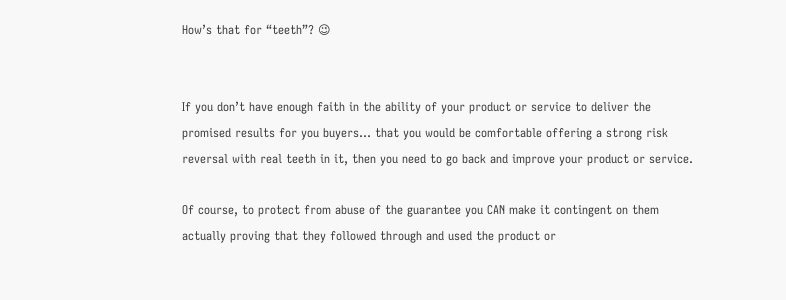How’s that for “teeth”? 😉


If you don’t have enough faith in the ability of your product or service to deliver the promised results for you buyers… that you would be comfortable offering a strong risk reversal with real teeth in it, then you need to go back and improve your product or service.

Of course, to protect from abuse of the guarantee you CAN make it contingent on them actually proving that they followed through and used the product or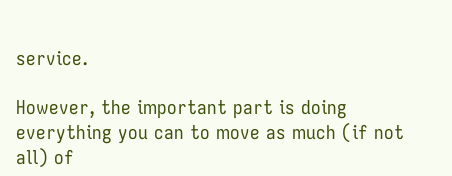service.

However, the important part is doing everything you can to move as much (if not all) of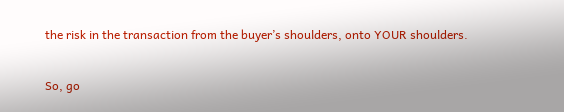the risk in the transaction from the buyer’s shoulders, onto YOUR shoulders.

So, go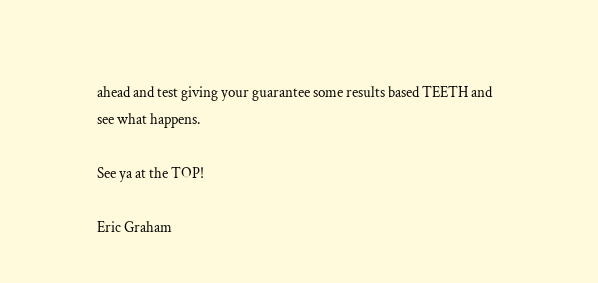ahead and test giving your guarantee some results based TEETH and see what happens.

See ya at the TOP!

Eric Graham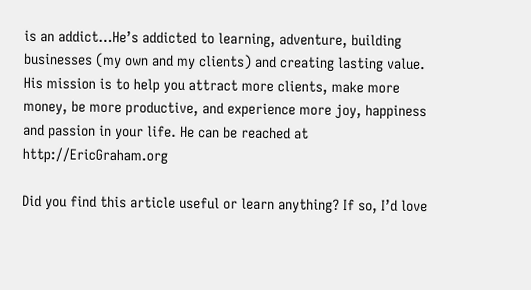is an addict…He’s addicted to learning, adventure, building businesses (my own and my clients) and creating lasting value. His mission is to help you attract more clients, make more money, be more productive, and experience more joy, happiness and passion in your life. He can be reached at http://EricGraham.org

Did you find this article useful or learn anything? If so, I’d love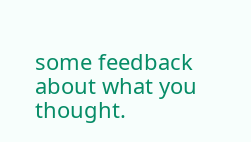some feedback about what you thought.